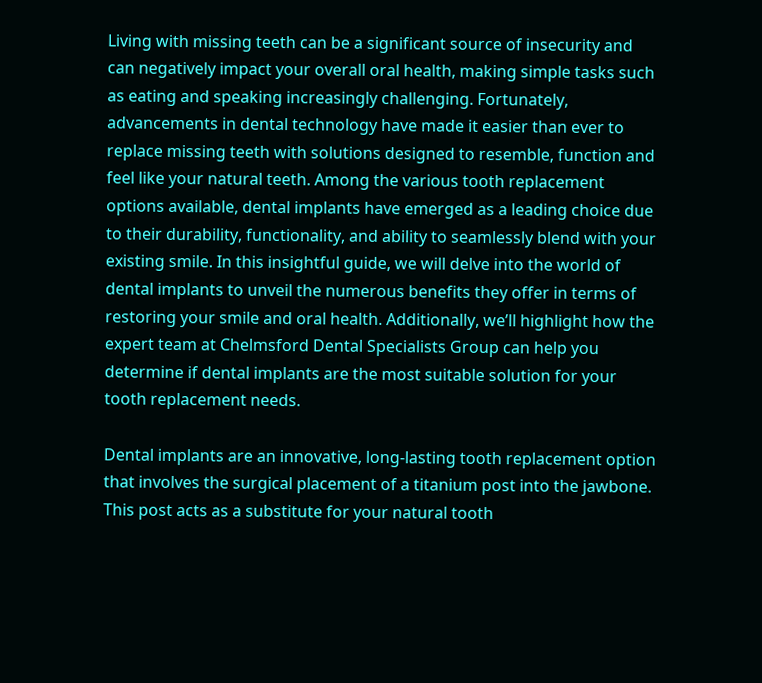Living with missing teeth can be a significant source of insecurity and can negatively impact your overall oral health, making simple tasks such as eating and speaking increasingly challenging. Fortunately, advancements in dental technology have made it easier than ever to replace missing teeth with solutions designed to resemble, function and feel like your natural teeth. Among the various tooth replacement options available, dental implants have emerged as a leading choice due to their durability, functionality, and ability to seamlessly blend with your existing smile. In this insightful guide, we will delve into the world of dental implants to unveil the numerous benefits they offer in terms of restoring your smile and oral health. Additionally, we’ll highlight how the expert team at Chelmsford Dental Specialists Group can help you determine if dental implants are the most suitable solution for your tooth replacement needs.

Dental implants are an innovative, long-lasting tooth replacement option that involves the surgical placement of a titanium post into the jawbone. This post acts as a substitute for your natural tooth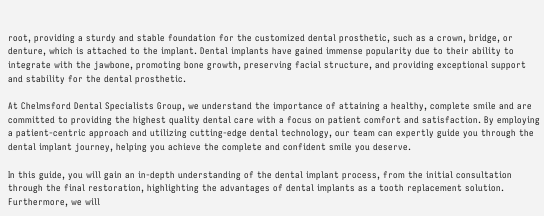root, providing a sturdy and stable foundation for the customized dental prosthetic, such as a crown, bridge, or denture, which is attached to the implant. Dental implants have gained immense popularity due to their ability to integrate with the jawbone, promoting bone growth, preserving facial structure, and providing exceptional support and stability for the dental prosthetic.

At Chelmsford Dental Specialists Group, we understand the importance of attaining a healthy, complete smile and are committed to providing the highest quality dental care with a focus on patient comfort and satisfaction. By employing a patient-centric approach and utilizing cutting-edge dental technology, our team can expertly guide you through the dental implant journey, helping you achieve the complete and confident smile you deserve.

In this guide, you will gain an in-depth understanding of the dental implant process, from the initial consultation through the final restoration, highlighting the advantages of dental implants as a tooth replacement solution. Furthermore, we will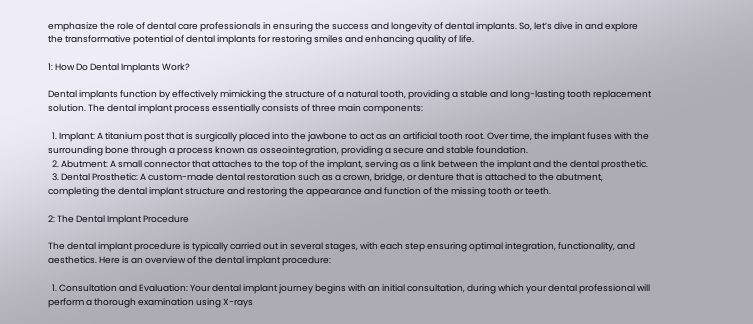emphasize the role of dental care professionals in ensuring the success and longevity of dental implants. So, let’s dive in and explore the transformative potential of dental implants for restoring smiles and enhancing quality of life.

1: How Do Dental Implants Work?

Dental implants function by effectively mimicking the structure of a natural tooth, providing a stable and long-lasting tooth replacement solution. The dental implant process essentially consists of three main components:

  1. Implant: A titanium post that is surgically placed into the jawbone to act as an artificial tooth root. Over time, the implant fuses with the surrounding bone through a process known as osseointegration, providing a secure and stable foundation.
  2. Abutment: A small connector that attaches to the top of the implant, serving as a link between the implant and the dental prosthetic.
  3. Dental Prosthetic: A custom-made dental restoration such as a crown, bridge, or denture that is attached to the abutment, completing the dental implant structure and restoring the appearance and function of the missing tooth or teeth.

2: The Dental Implant Procedure

The dental implant procedure is typically carried out in several stages, with each step ensuring optimal integration, functionality, and aesthetics. Here is an overview of the dental implant procedure:

  1. Consultation and Evaluation: Your dental implant journey begins with an initial consultation, during which your dental professional will perform a thorough examination using X-rays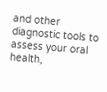and other diagnostic tools to assess your oral health,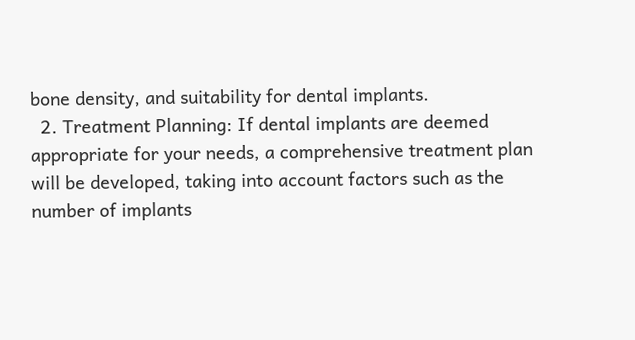bone density, and suitability for dental implants.
  2. Treatment Planning: If dental implants are deemed appropriate for your needs, a comprehensive treatment plan will be developed, taking into account factors such as the number of implants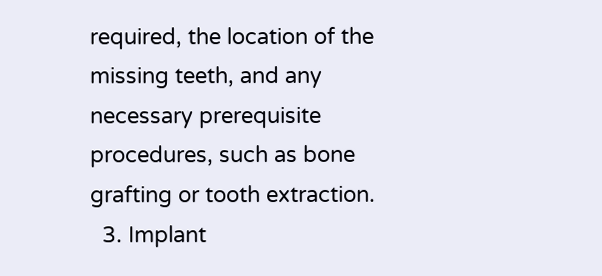required, the location of the missing teeth, and any necessary prerequisite procedures, such as bone grafting or tooth extraction.
  3. Implant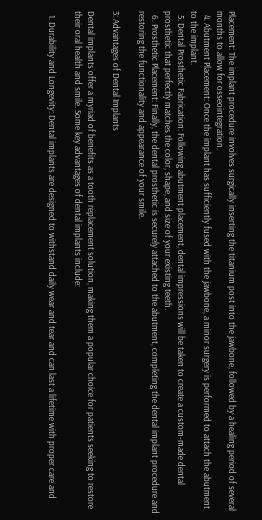Placement: The implant procedure involves surgically inserting the titanium post into the jawbone, followed by a healing period of several months to allow for osseointegration.
  4. Abutment Placement: Once the implant has sufficiently fused with the jawbone, a minor surgery is performed to attach the abutment to the implant.
  5. Dental Prosthetic Fabrication: Following abutment placement, dental impressions will be taken to create a custom-made dental prosthetic that perfectly matches the color, shape, and size of your existing teeth.
  6. Prosthetic Placement: Finally, the dental prosthetic is securely attached to the abutment, completing the dental implant procedure and restoring the functionality and appearance of your smile.

3: Advantages of Dental Implants

Dental implants offer a myriad of benefits as a tooth replacement solution, making them a popular choice for patients seeking to restore their oral health and smile. Some key advantages of dental implants include:

  1. Durability and Longevity: Dental implants are designed to withstand daily wear and tear and can last a lifetime with proper care and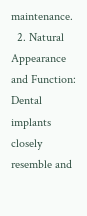maintenance.
  2. Natural Appearance and Function: Dental implants closely resemble and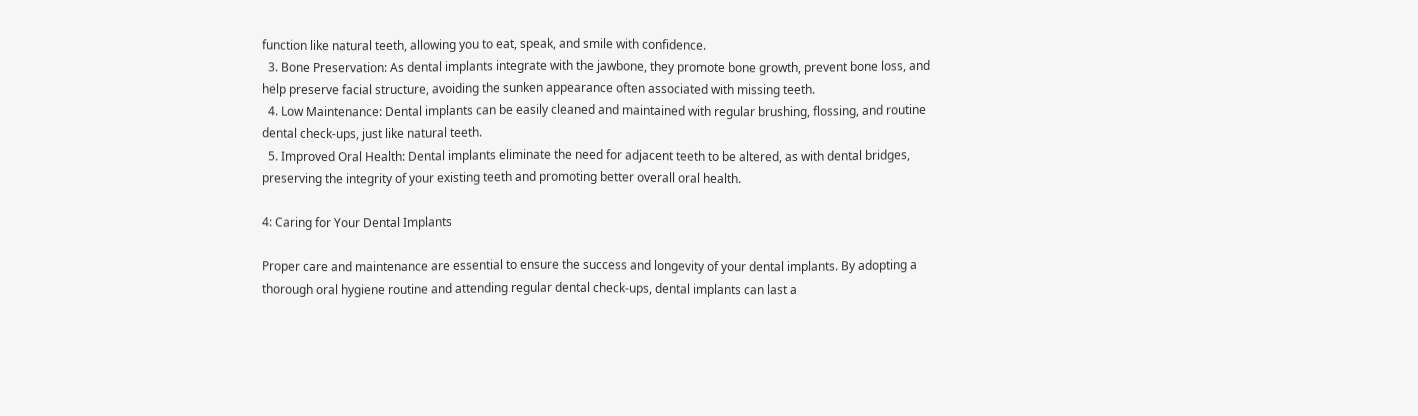function like natural teeth, allowing you to eat, speak, and smile with confidence.
  3. Bone Preservation: As dental implants integrate with the jawbone, they promote bone growth, prevent bone loss, and help preserve facial structure, avoiding the sunken appearance often associated with missing teeth.
  4. Low Maintenance: Dental implants can be easily cleaned and maintained with regular brushing, flossing, and routine dental check-ups, just like natural teeth.
  5. Improved Oral Health: Dental implants eliminate the need for adjacent teeth to be altered, as with dental bridges, preserving the integrity of your existing teeth and promoting better overall oral health.

4: Caring for Your Dental Implants

Proper care and maintenance are essential to ensure the success and longevity of your dental implants. By adopting a thorough oral hygiene routine and attending regular dental check-ups, dental implants can last a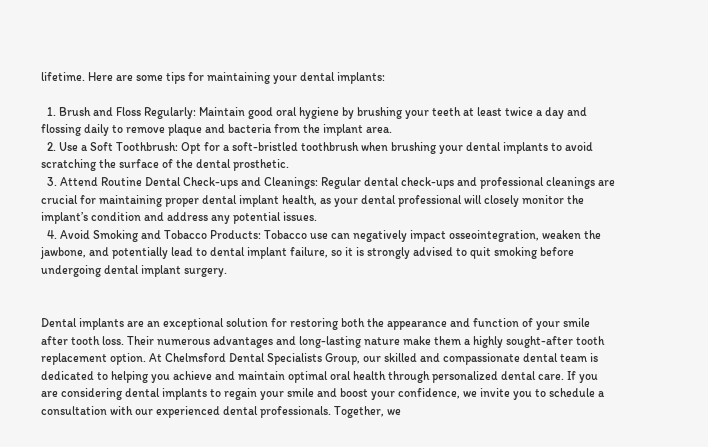lifetime. Here are some tips for maintaining your dental implants:

  1. Brush and Floss Regularly: Maintain good oral hygiene by brushing your teeth at least twice a day and flossing daily to remove plaque and bacteria from the implant area.
  2. Use a Soft Toothbrush: Opt for a soft-bristled toothbrush when brushing your dental implants to avoid scratching the surface of the dental prosthetic.
  3. Attend Routine Dental Check-ups and Cleanings: Regular dental check-ups and professional cleanings are crucial for maintaining proper dental implant health, as your dental professional will closely monitor the implant’s condition and address any potential issues.
  4. Avoid Smoking and Tobacco Products: Tobacco use can negatively impact osseointegration, weaken the jawbone, and potentially lead to dental implant failure, so it is strongly advised to quit smoking before undergoing dental implant surgery.


Dental implants are an exceptional solution for restoring both the appearance and function of your smile after tooth loss. Their numerous advantages and long-lasting nature make them a highly sought-after tooth replacement option. At Chelmsford Dental Specialists Group, our skilled and compassionate dental team is dedicated to helping you achieve and maintain optimal oral health through personalized dental care. If you are considering dental implants to regain your smile and boost your confidence, we invite you to schedule a consultation with our experienced dental professionals. Together, we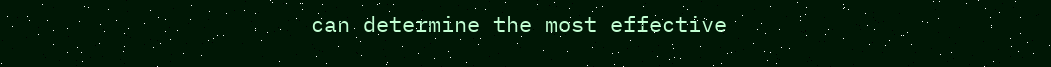can determine the most effective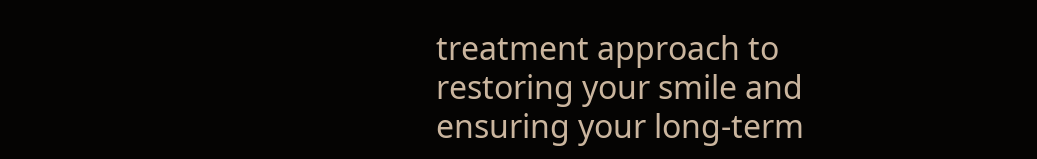treatment approach to restoring your smile and ensuring your long-term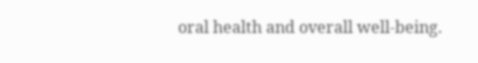oral health and overall well-being.